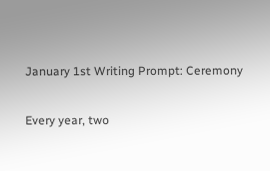January 1st Writing Prompt: Ceremony

Every year, two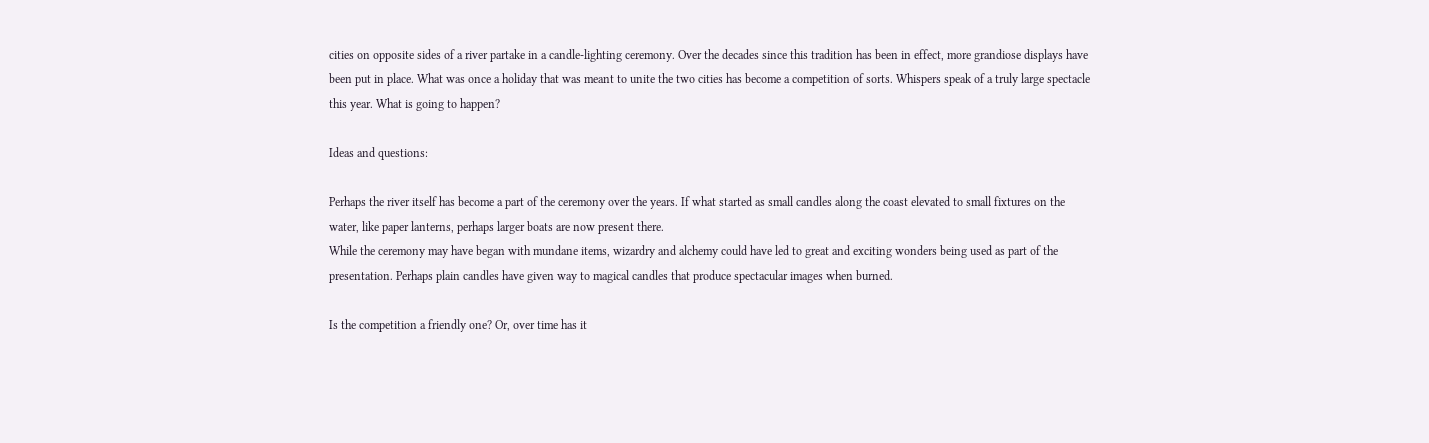cities on opposite sides of a river partake in a candle-lighting ceremony. Over the decades since this tradition has been in effect, more grandiose displays have been put in place. What was once a holiday that was meant to unite the two cities has become a competition of sorts. Whispers speak of a truly large spectacle this year. What is going to happen?

Ideas and questions:

Perhaps the river itself has become a part of the ceremony over the years. If what started as small candles along the coast elevated to small fixtures on the water, like paper lanterns, perhaps larger boats are now present there.
While the ceremony may have began with mundane items, wizardry and alchemy could have led to great and exciting wonders being used as part of the presentation. Perhaps plain candles have given way to magical candles that produce spectacular images when burned.

Is the competition a friendly one? Or, over time has it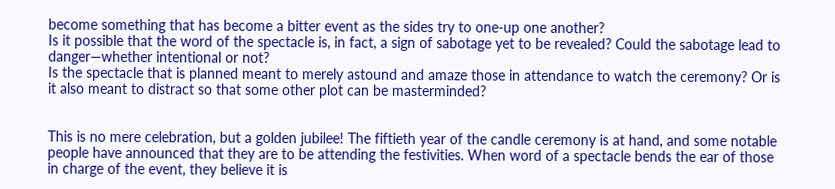become something that has become a bitter event as the sides try to one-up one another?
Is it possible that the word of the spectacle is, in fact, a sign of sabotage yet to be revealed? Could the sabotage lead to danger—whether intentional or not?
Is the spectacle that is planned meant to merely astound and amaze those in attendance to watch the ceremony? Or is it also meant to distract so that some other plot can be masterminded?


This is no mere celebration, but a golden jubilee! The fiftieth year of the candle ceremony is at hand, and some notable people have announced that they are to be attending the festivities. When word of a spectacle bends the ear of those in charge of the event, they believe it is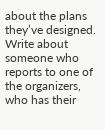about the plans they’ve designed. Write about someone who reports to one of the organizers, who has their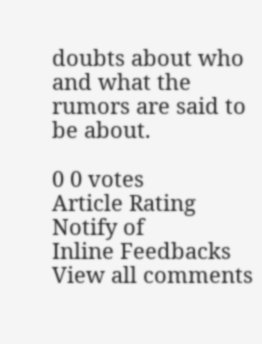doubts about who and what the rumors are said to be about.

0 0 votes
Article Rating
Notify of
Inline Feedbacks
View all comments